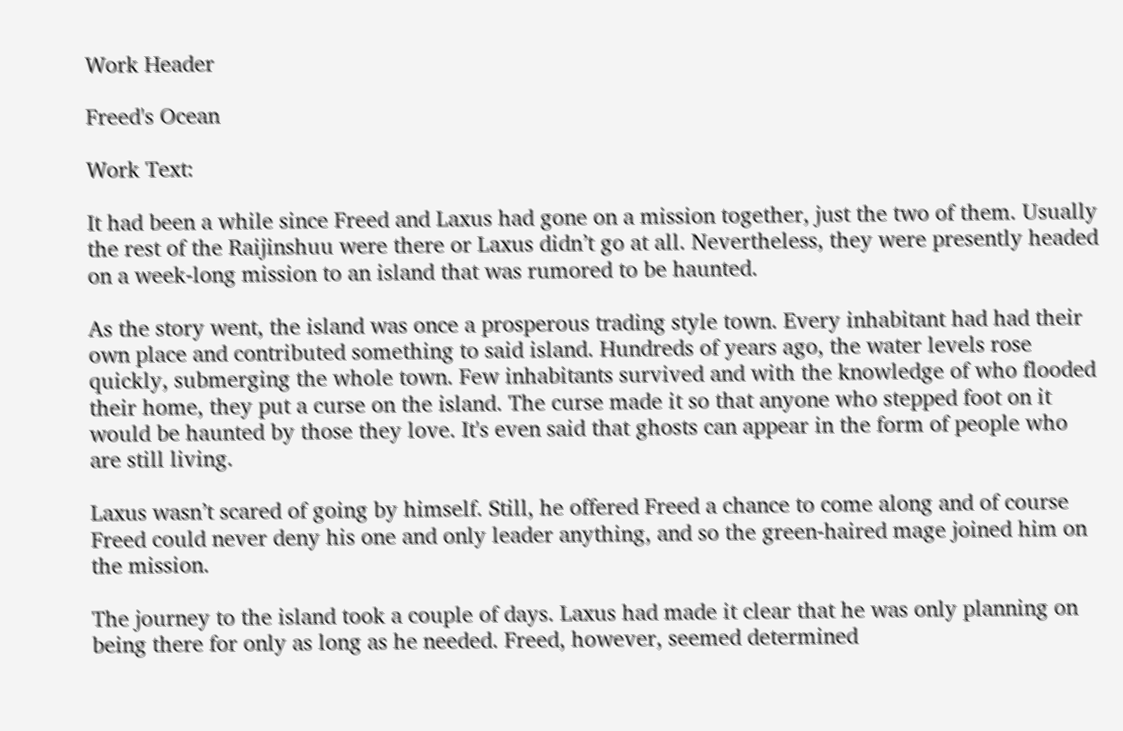Work Header

Freed's Ocean

Work Text:

It had been a while since Freed and Laxus had gone on a mission together, just the two of them. Usually the rest of the Raijinshuu were there or Laxus didn’t go at all. Nevertheless, they were presently headed on a week-long mission to an island that was rumored to be haunted.

As the story went, the island was once a prosperous trading style town. Every inhabitant had had their own place and contributed something to said island. Hundreds of years ago, the water levels rose quickly, submerging the whole town. Few inhabitants survived and with the knowledge of who flooded their home, they put a curse on the island. The curse made it so that anyone who stepped foot on it would be haunted by those they love. It's even said that ghosts can appear in the form of people who are still living.

Laxus wasn’t scared of going by himself. Still, he offered Freed a chance to come along and of course Freed could never deny his one and only leader anything, and so the green-haired mage joined him on the mission.

The journey to the island took a couple of days. Laxus had made it clear that he was only planning on being there for only as long as he needed. Freed, however, seemed determined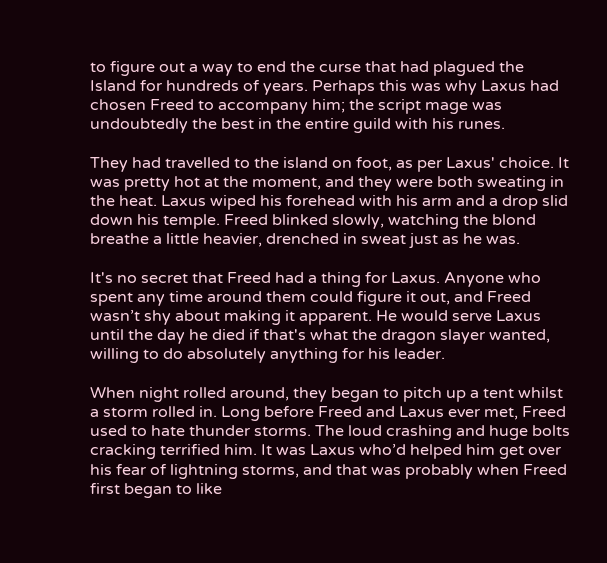to figure out a way to end the curse that had plagued the Island for hundreds of years. Perhaps this was why Laxus had chosen Freed to accompany him; the script mage was undoubtedly the best in the entire guild with his runes.

They had travelled to the island on foot, as per Laxus' choice. It was pretty hot at the moment, and they were both sweating in the heat. Laxus wiped his forehead with his arm and a drop slid down his temple. Freed blinked slowly, watching the blond breathe a little heavier, drenched in sweat just as he was.

It's no secret that Freed had a thing for Laxus. Anyone who spent any time around them could figure it out, and Freed wasn’t shy about making it apparent. He would serve Laxus until the day he died if that's what the dragon slayer wanted, willing to do absolutely anything for his leader.

When night rolled around, they began to pitch up a tent whilst a storm rolled in. Long before Freed and Laxus ever met, Freed used to hate thunder storms. The loud crashing and huge bolts cracking terrified him. It was Laxus who’d helped him get over his fear of lightning storms, and that was probably when Freed first began to like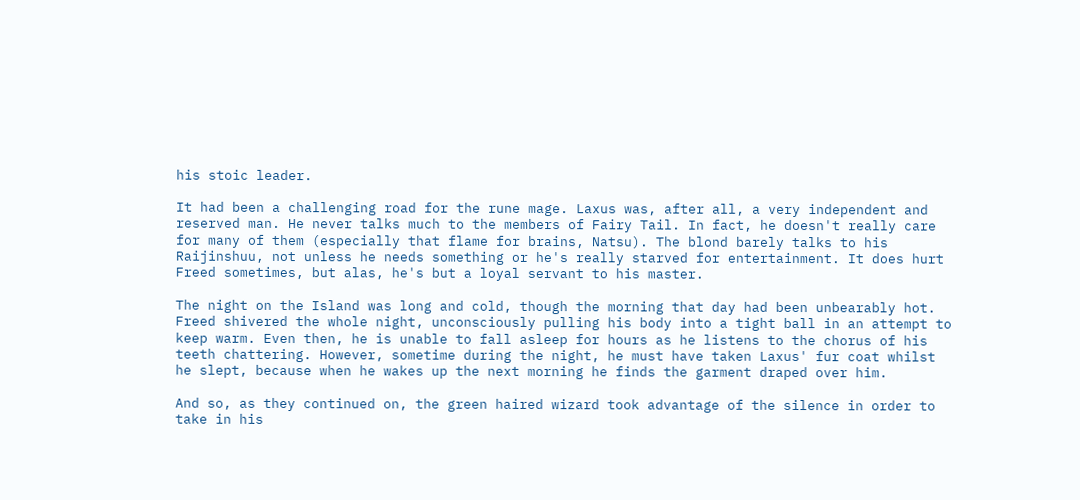his stoic leader.

It had been a challenging road for the rune mage. Laxus was, after all, a very independent and reserved man. He never talks much to the members of Fairy Tail. In fact, he doesn't really care for many of them (especially that flame for brains, Natsu). The blond barely talks to his Raijinshuu, not unless he needs something or he's really starved for entertainment. It does hurt Freed sometimes, but alas, he's but a loyal servant to his master.

The night on the Island was long and cold, though the morning that day had been unbearably hot. Freed shivered the whole night, unconsciously pulling his body into a tight ball in an attempt to keep warm. Even then, he is unable to fall asleep for hours as he listens to the chorus of his teeth chattering. However, sometime during the night, he must have taken Laxus' fur coat whilst he slept, because when he wakes up the next morning he finds the garment draped over him.

And so, as they continued on, the green haired wizard took advantage of the silence in order to take in his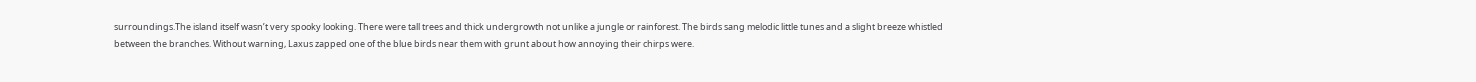surroundings.The island itself wasn’t very spooky looking. There were tall trees and thick undergrowth not unlike a jungle or rainforest. The birds sang melodic little tunes and a slight breeze whistled between the branches. Without warning, Laxus zapped one of the blue birds near them with grunt about how annoying their chirps were.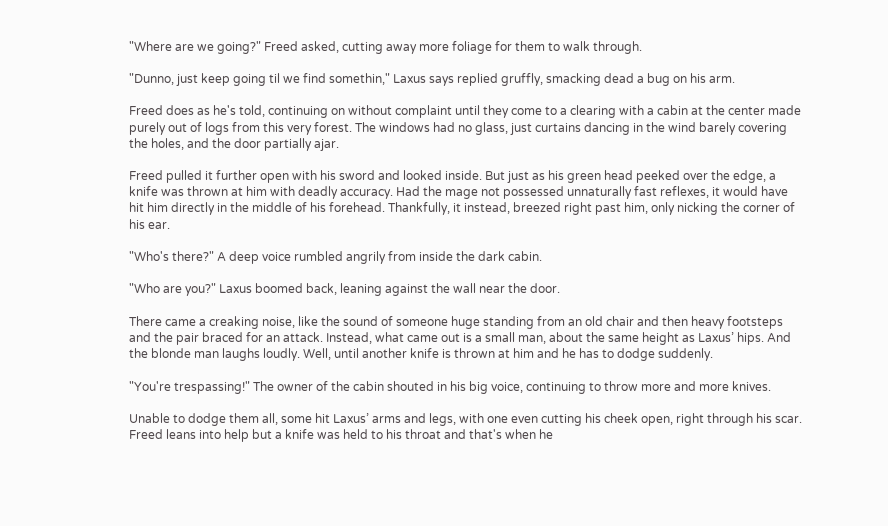"Where are we going?" Freed asked, cutting away more foliage for them to walk through.

"Dunno, just keep going til we find somethin," Laxus says replied gruffly, smacking dead a bug on his arm.

Freed does as he's told, continuing on without complaint until they come to a clearing with a cabin at the center made purely out of logs from this very forest. The windows had no glass, just curtains dancing in the wind barely covering the holes, and the door partially ajar.

Freed pulled it further open with his sword and looked inside. But just as his green head peeked over the edge, a knife was thrown at him with deadly accuracy. Had the mage not possessed unnaturally fast reflexes, it would have hit him directly in the middle of his forehead. Thankfully, it instead, breezed right past him, only nicking the corner of his ear.

"Who's there?" A deep voice rumbled angrily from inside the dark cabin.

"Who are you?" Laxus boomed back, leaning against the wall near the door.

There came a creaking noise, like the sound of someone huge standing from an old chair and then heavy footsteps and the pair braced for an attack. Instead, what came out is a small man, about the same height as Laxus’ hips. And the blonde man laughs loudly. Well, until another knife is thrown at him and he has to dodge suddenly.

"You're trespassing!" The owner of the cabin shouted in his big voice, continuing to throw more and more knives.

Unable to dodge them all, some hit Laxus’ arms and legs, with one even cutting his cheek open, right through his scar. Freed leans into help but a knife was held to his throat and that's when he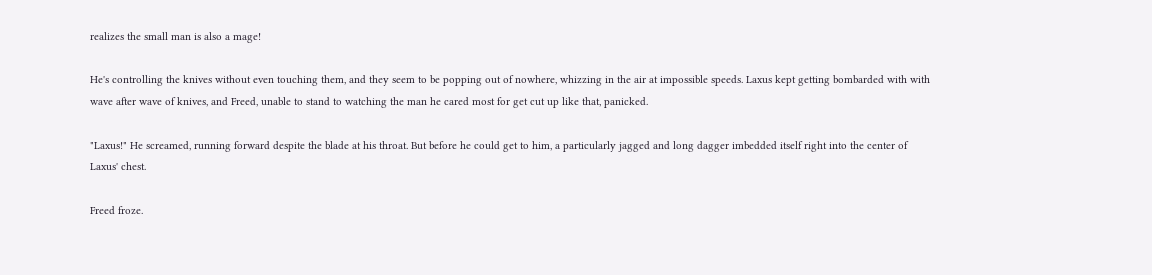realizes the small man is also a mage!

He's controlling the knives without even touching them, and they seem to be popping out of nowhere, whizzing in the air at impossible speeds. Laxus kept getting bombarded with with wave after wave of knives, and Freed, unable to stand to watching the man he cared most for get cut up like that, panicked.

"Laxus!" He screamed, running forward despite the blade at his throat. But before he could get to him, a particularly jagged and long dagger imbedded itself right into the center of Laxus' chest.

Freed froze.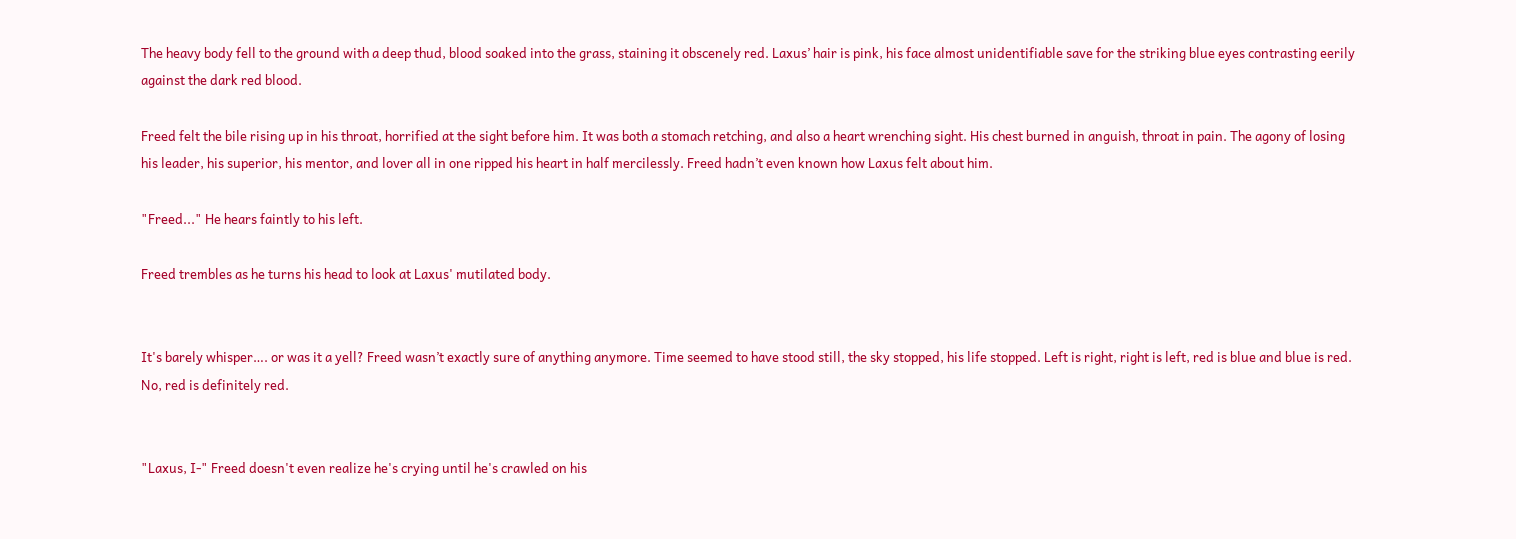The heavy body fell to the ground with a deep thud, blood soaked into the grass, staining it obscenely red. Laxus’ hair is pink, his face almost unidentifiable save for the striking blue eyes contrasting eerily against the dark red blood.

Freed felt the bile rising up in his throat, horrified at the sight before him. It was both a stomach retching, and also a heart wrenching sight. His chest burned in anguish, throat in pain. The agony of losing his leader, his superior, his mentor, and lover all in one ripped his heart in half mercilessly. Freed hadn’t even known how Laxus felt about him.

"Freed..." He hears faintly to his left.

Freed trembles as he turns his head to look at Laxus' mutilated body.


It's barely whisper…. or was it a yell? Freed wasn’t exactly sure of anything anymore. Time seemed to have stood still, the sky stopped, his life stopped. Left is right, right is left, red is blue and blue is red. No, red is definitely red.


"Laxus, I-" Freed doesn't even realize he's crying until he's crawled on his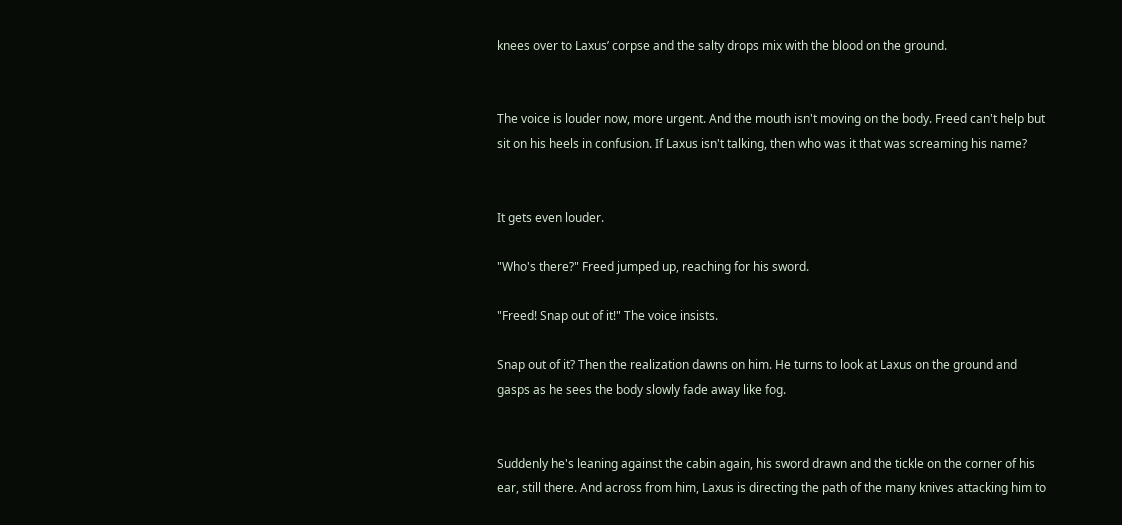knees over to Laxus’ corpse and the salty drops mix with the blood on the ground.


The voice is louder now, more urgent. And the mouth isn't moving on the body. Freed can't help but sit on his heels in confusion. If Laxus isn't talking, then who was it that was screaming his name?


It gets even louder.

"Who's there?" Freed jumped up, reaching for his sword.

"Freed! Snap out of it!" The voice insists.

Snap out of it? Then the realization dawns on him. He turns to look at Laxus on the ground and gasps as he sees the body slowly fade away like fog.


Suddenly he's leaning against the cabin again, his sword drawn and the tickle on the corner of his ear, still there. And across from him, Laxus is directing the path of the many knives attacking him to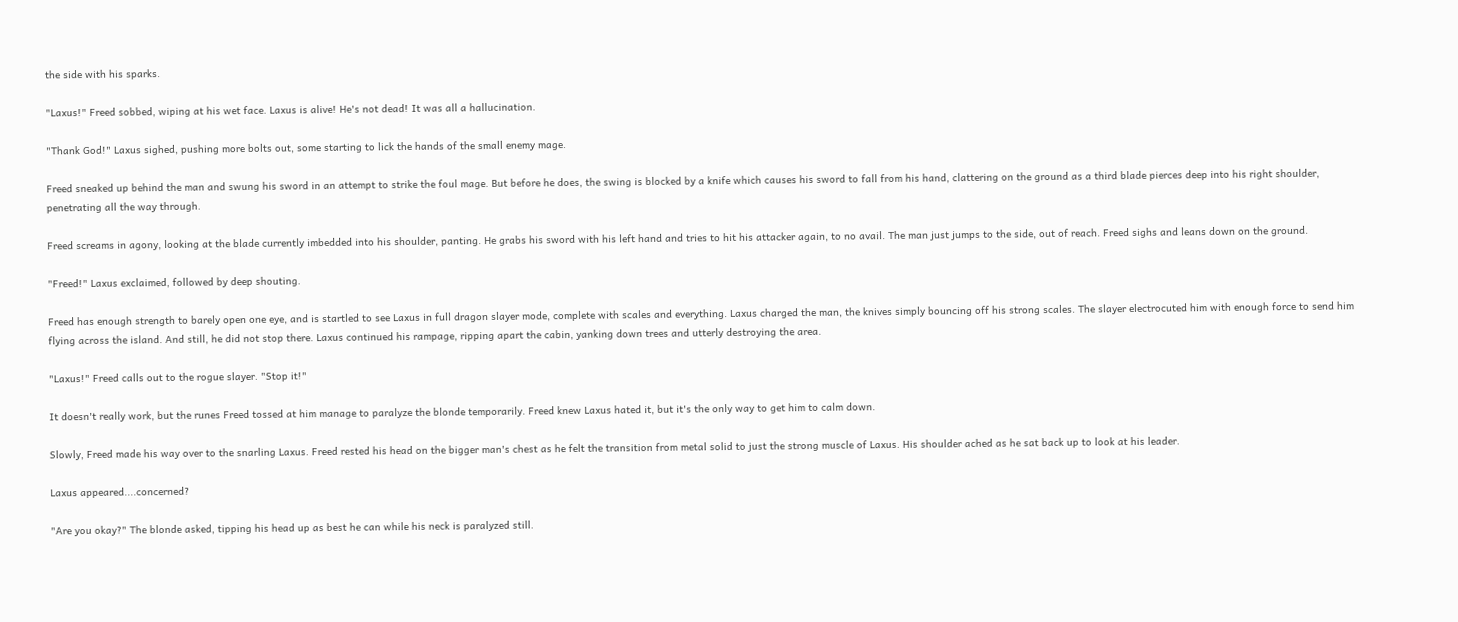the side with his sparks.

"Laxus!" Freed sobbed, wiping at his wet face. Laxus is alive! He's not dead! It was all a hallucination.

"Thank God!" Laxus sighed, pushing more bolts out, some starting to lick the hands of the small enemy mage.

Freed sneaked up behind the man and swung his sword in an attempt to strike the foul mage. But before he does, the swing is blocked by a knife which causes his sword to fall from his hand, clattering on the ground as a third blade pierces deep into his right shoulder, penetrating all the way through.

Freed screams in agony, looking at the blade currently imbedded into his shoulder, panting. He grabs his sword with his left hand and tries to hit his attacker again, to no avail. The man just jumps to the side, out of reach. Freed sighs and leans down on the ground.

"Freed!" Laxus exclaimed, followed by deep shouting.

Freed has enough strength to barely open one eye, and is startled to see Laxus in full dragon slayer mode, complete with scales and everything. Laxus charged the man, the knives simply bouncing off his strong scales. The slayer electrocuted him with enough force to send him flying across the island. And still, he did not stop there. Laxus continued his rampage, ripping apart the cabin, yanking down trees and utterly destroying the area.

"Laxus!" Freed calls out to the rogue slayer. "Stop it!"

It doesn't really work, but the runes Freed tossed at him manage to paralyze the blonde temporarily. Freed knew Laxus hated it, but it's the only way to get him to calm down.

Slowly, Freed made his way over to the snarling Laxus. Freed rested his head on the bigger man's chest as he felt the transition from metal solid to just the strong muscle of Laxus. His shoulder ached as he sat back up to look at his leader.

Laxus appeared....concerned?

"Are you okay?" The blonde asked, tipping his head up as best he can while his neck is paralyzed still.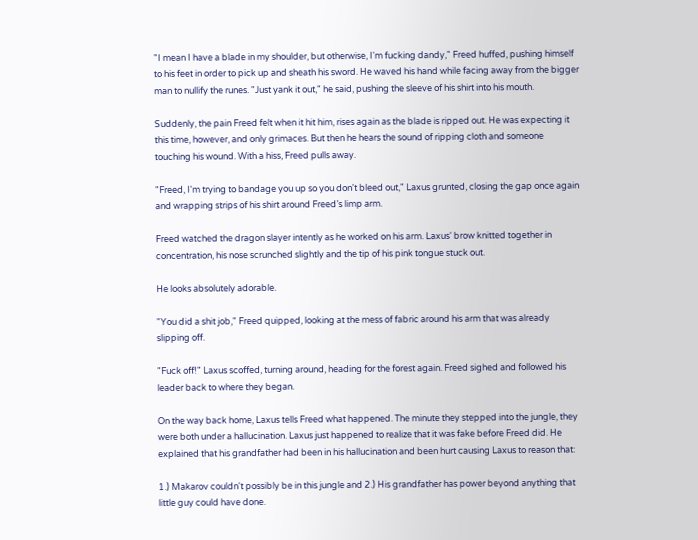"I mean I have a blade in my shoulder, but otherwise, I'm fucking dandy," Freed huffed, pushing himself to his feet in order to pick up and sheath his sword. He waved his hand while facing away from the bigger man to nullify the runes. "Just yank it out," he said, pushing the sleeve of his shirt into his mouth.

Suddenly, the pain Freed felt when it hit him, rises again as the blade is ripped out. He was expecting it this time, however, and only grimaces. But then he hears the sound of ripping cloth and someone touching his wound. With a hiss, Freed pulls away.

"Freed, I'm trying to bandage you up so you don't bleed out," Laxus grunted, closing the gap once again and wrapping strips of his shirt around Freed’s limp arm.

Freed watched the dragon slayer intently as he worked on his arm. Laxus' brow knitted together in concentration, his nose scrunched slightly and the tip of his pink tongue stuck out.

He looks absolutely adorable.

"You did a shit job," Freed quipped, looking at the mess of fabric around his arm that was already slipping off.

"Fuck off!" Laxus scoffed, turning around, heading for the forest again. Freed sighed and followed his leader back to where they began.

On the way back home, Laxus tells Freed what happened. The minute they stepped into the jungle, they were both under a hallucination. Laxus just happened to realize that it was fake before Freed did. He explained that his grandfather had been in his hallucination and been hurt causing Laxus to reason that:

1.) Makarov couldn't possibly be in this jungle and 2.) His grandfather has power beyond anything that little guy could have done.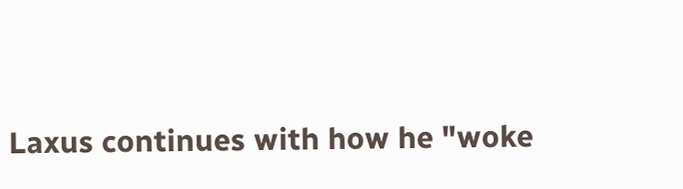Laxus continues with how he "woke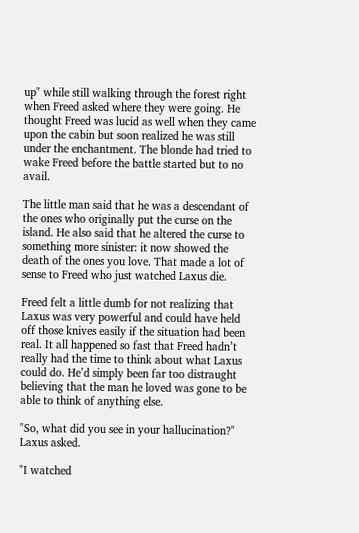up" while still walking through the forest right when Freed asked where they were going. He thought Freed was lucid as well when they came upon the cabin but soon realized he was still under the enchantment. The blonde had tried to wake Freed before the battle started but to no avail.

The little man said that he was a descendant of the ones who originally put the curse on the island. He also said that he altered the curse to something more sinister: it now showed the death of the ones you love. That made a lot of sense to Freed who just watched Laxus die.

Freed felt a little dumb for not realizing that Laxus was very powerful and could have held off those knives easily if the situation had been real. It all happened so fast that Freed hadn’t really had the time to think about what Laxus could do. He’d simply been far too distraught believing that the man he loved was gone to be able to think of anything else.

"So, what did you see in your hallucination?" Laxus asked.

"I watched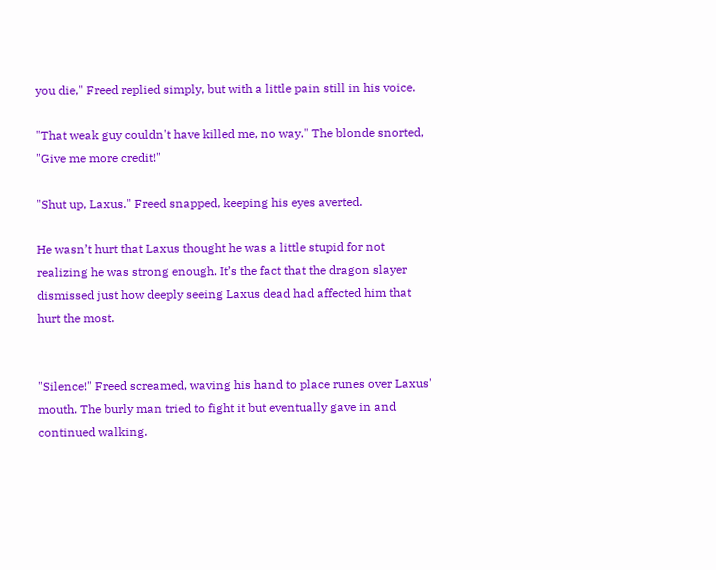you die," Freed replied simply, but with a little pain still in his voice.

"That weak guy couldn't have killed me, no way." The blonde snorted, "Give me more credit!"

"Shut up, Laxus." Freed snapped, keeping his eyes averted.

He wasn’t hurt that Laxus thought he was a little stupid for not realizing he was strong enough. It’s the fact that the dragon slayer dismissed just how deeply seeing Laxus dead had affected him that hurt the most.


"Silence!" Freed screamed, waving his hand to place runes over Laxus' mouth. The burly man tried to fight it but eventually gave in and continued walking.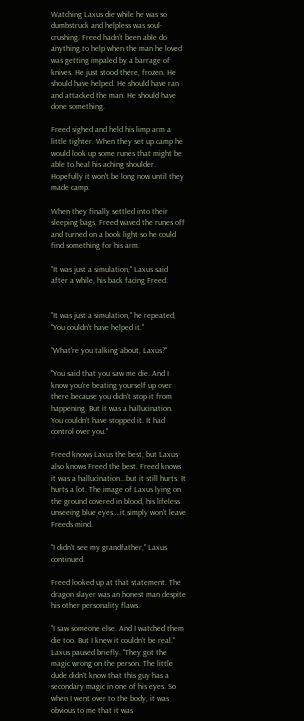Watching Laxus die while he was so dumbstruck and helpless was soul-crushing. Freed hadn’t been able do anything to help when the man he loved was getting impaled by a barrage of knives. He just stood there, frozen. He should have helped. He should have ran and attacked the man. He should have done something.

Freed sighed and held his limp arm a little tighter. When they set up camp he would look up some runes that might be able to heal his aching shoulder. Hopefully it won't be long now until they made camp.

When they finally settled into their sleeping bags, Freed waved the runes off and turned on a book light so he could find something for his arm.

"It was just a simulation," Laxus said after a while, his back facing Freed.


"It was just a simulation," he repeated, "You couldn't have helped it."

"What're you talking about, Laxus?"

"You said that you saw me die. And I know you're beating yourself up over there because you didn't stop it from happening. But it was a hallucination. You couldn't have stopped it. It had control over you."

Freed knows Laxus the best, but Laxus also knows Freed the best. Freed knows it was a hallucination...but it still hurts. It hurts a lot. The image of Laxus lying on the ground covered in blood, his lifeless unseeing blue eyes….it simply won’t leave Freeds mind.

"I didn't see my grandfather," Laxus continued.

Freed looked up at that statement. The dragon slayer was an honest man despite his other personality flaws.

"I saw someone else. And I watched them die too. But I knew it couldn’t be real." Laxus paused briefly. "They got the magic wrong on the person. The little dude didn't know that this guy has a secondary magic in one of his eyes. So when I went over to the body, it was obvious to me that it was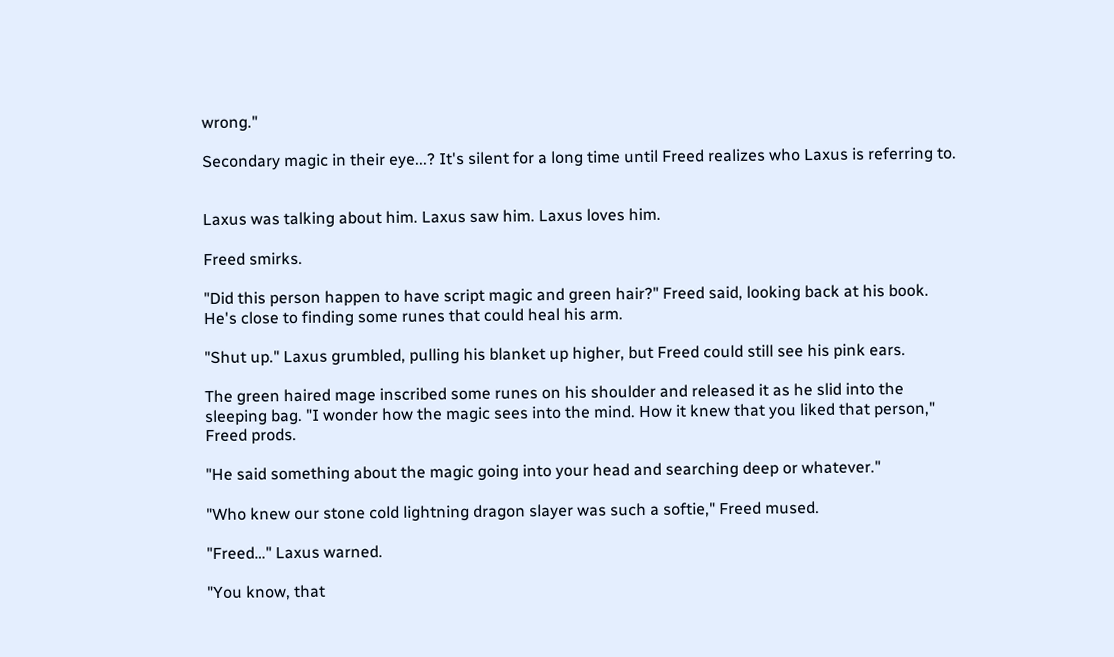wrong."

Secondary magic in their eye...? It's silent for a long time until Freed realizes who Laxus is referring to.


Laxus was talking about him. Laxus saw him. Laxus loves him.

Freed smirks.

"Did this person happen to have script magic and green hair?" Freed said, looking back at his book. He's close to finding some runes that could heal his arm.

"Shut up." Laxus grumbled, pulling his blanket up higher, but Freed could still see his pink ears.

The green haired mage inscribed some runes on his shoulder and released it as he slid into the sleeping bag. "I wonder how the magic sees into the mind. How it knew that you liked that person," Freed prods.

"He said something about the magic going into your head and searching deep or whatever."

"Who knew our stone cold lightning dragon slayer was such a softie," Freed mused.

"Freed…" Laxus warned.

"You know, that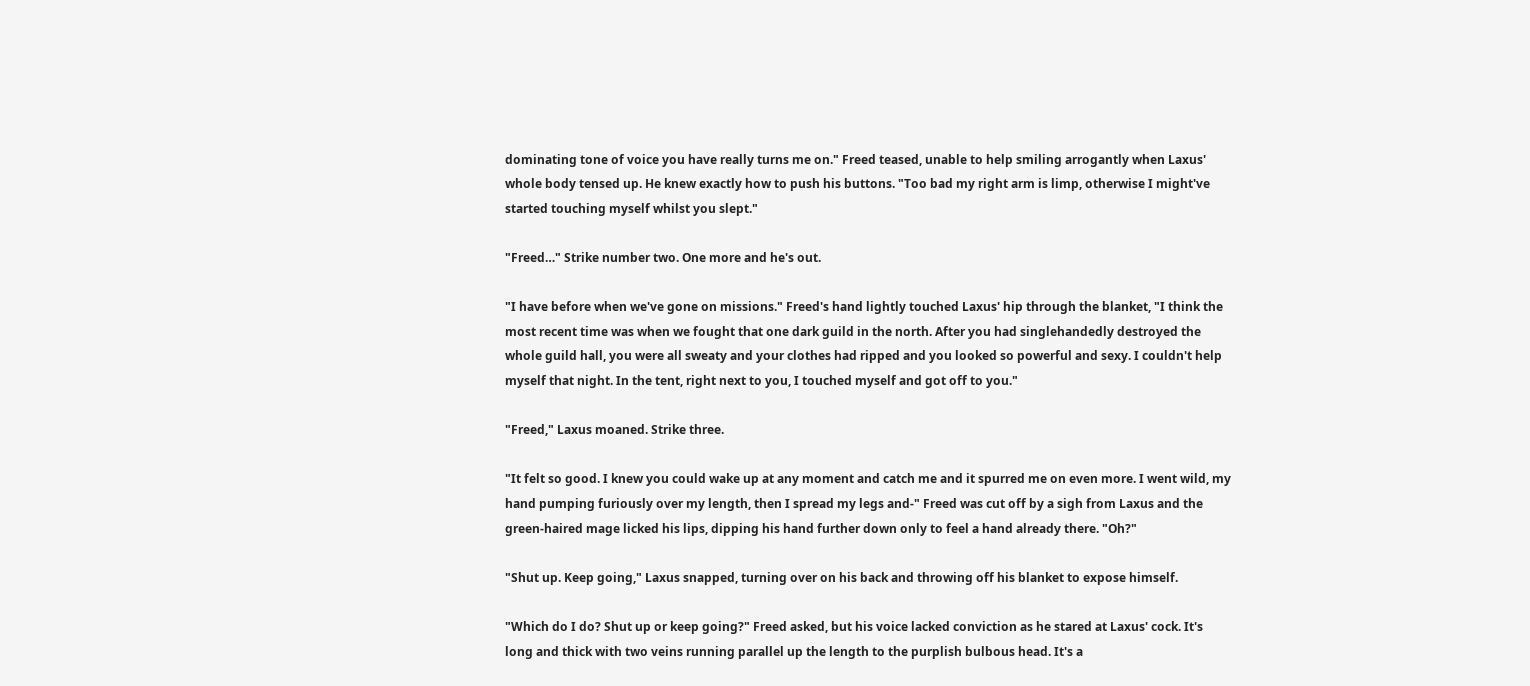dominating tone of voice you have really turns me on." Freed teased, unable to help smiling arrogantly when Laxus' whole body tensed up. He knew exactly how to push his buttons. "Too bad my right arm is limp, otherwise I might've started touching myself whilst you slept."

"Freed…" Strike number two. One more and he's out.

"I have before when we've gone on missions." Freed's hand lightly touched Laxus' hip through the blanket, "I think the most recent time was when we fought that one dark guild in the north. After you had singlehandedly destroyed the whole guild hall, you were all sweaty and your clothes had ripped and you looked so powerful and sexy. I couldn't help myself that night. In the tent, right next to you, I touched myself and got off to you."

"Freed," Laxus moaned. Strike three.

"It felt so good. I knew you could wake up at any moment and catch me and it spurred me on even more. I went wild, my hand pumping furiously over my length, then I spread my legs and-" Freed was cut off by a sigh from Laxus and the green-haired mage licked his lips, dipping his hand further down only to feel a hand already there. "Oh?"

"Shut up. Keep going," Laxus snapped, turning over on his back and throwing off his blanket to expose himself.

"Which do I do? Shut up or keep going?" Freed asked, but his voice lacked conviction as he stared at Laxus' cock. It's long and thick with two veins running parallel up the length to the purplish bulbous head. It's a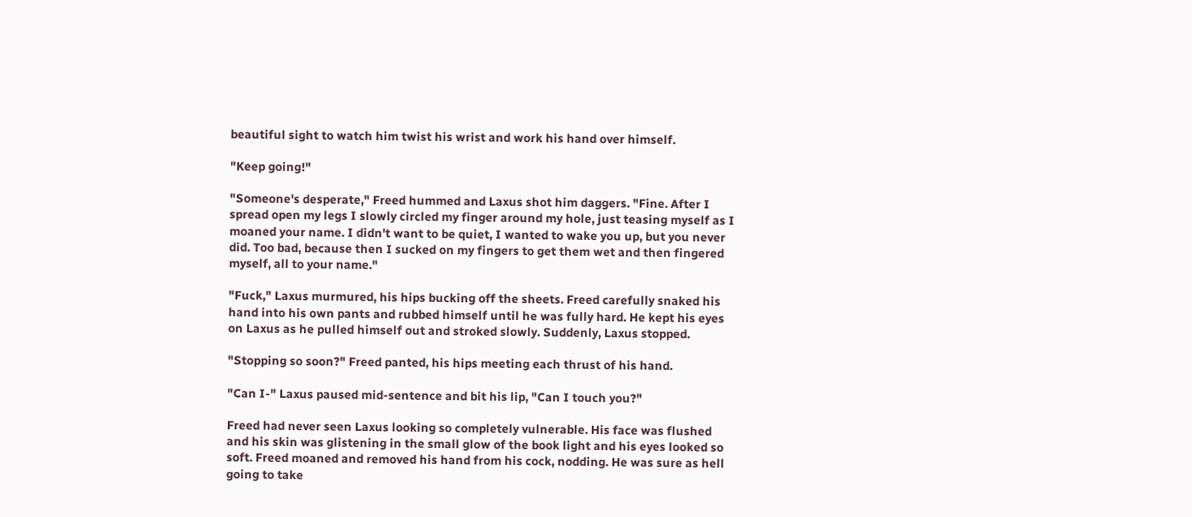beautiful sight to watch him twist his wrist and work his hand over himself.

"Keep going!"

"Someone's desperate," Freed hummed and Laxus shot him daggers. "Fine. After I spread open my legs I slowly circled my finger around my hole, just teasing myself as I moaned your name. I didn't want to be quiet, I wanted to wake you up, but you never did. Too bad, because then I sucked on my fingers to get them wet and then fingered myself, all to your name."

"Fuck," Laxus murmured, his hips bucking off the sheets. Freed carefully snaked his hand into his own pants and rubbed himself until he was fully hard. He kept his eyes on Laxus as he pulled himself out and stroked slowly. Suddenly, Laxus stopped.

"Stopping so soon?" Freed panted, his hips meeting each thrust of his hand.

"Can I-" Laxus paused mid-sentence and bit his lip, "Can I touch you?"

Freed had never seen Laxus looking so completely vulnerable. His face was flushed and his skin was glistening in the small glow of the book light and his eyes looked so soft. Freed moaned and removed his hand from his cock, nodding. He was sure as hell going to take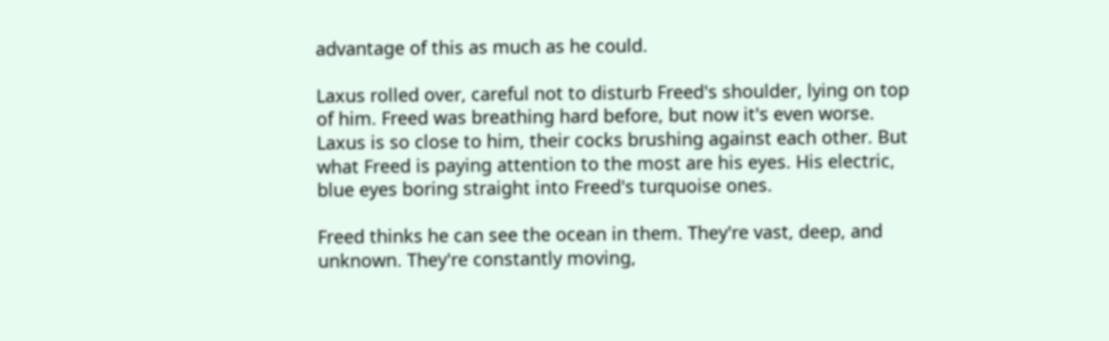advantage of this as much as he could.

Laxus rolled over, careful not to disturb Freed's shoulder, lying on top of him. Freed was breathing hard before, but now it's even worse. Laxus is so close to him, their cocks brushing against each other. But what Freed is paying attention to the most are his eyes. His electric, blue eyes boring straight into Freed's turquoise ones.

Freed thinks he can see the ocean in them. They're vast, deep, and unknown. They're constantly moving,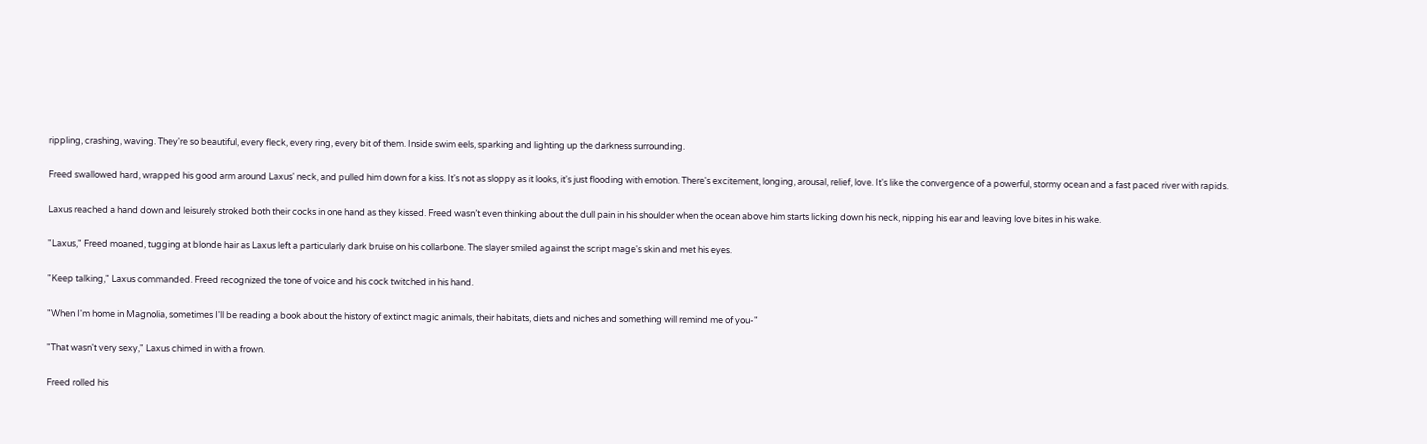rippling, crashing, waving. They're so beautiful, every fleck, every ring, every bit of them. Inside swim eels, sparking and lighting up the darkness surrounding.

Freed swallowed hard, wrapped his good arm around Laxus' neck, and pulled him down for a kiss. It's not as sloppy as it looks, it's just flooding with emotion. There's excitement, longing, arousal, relief, love. It's like the convergence of a powerful, stormy ocean and a fast paced river with rapids.

Laxus reached a hand down and leisurely stroked both their cocks in one hand as they kissed. Freed wasn’t even thinking about the dull pain in his shoulder when the ocean above him starts licking down his neck, nipping his ear and leaving love bites in his wake.

"Laxus," Freed moaned, tugging at blonde hair as Laxus left a particularly dark bruise on his collarbone. The slayer smiled against the script mage's skin and met his eyes.

"Keep talking," Laxus commanded. Freed recognized the tone of voice and his cock twitched in his hand.

"When I'm home in Magnolia, sometimes I'll be reading a book about the history of extinct magic animals, their habitats, diets and niches and something will remind me of you-"

"That wasn't very sexy," Laxus chimed in with a frown.

Freed rolled his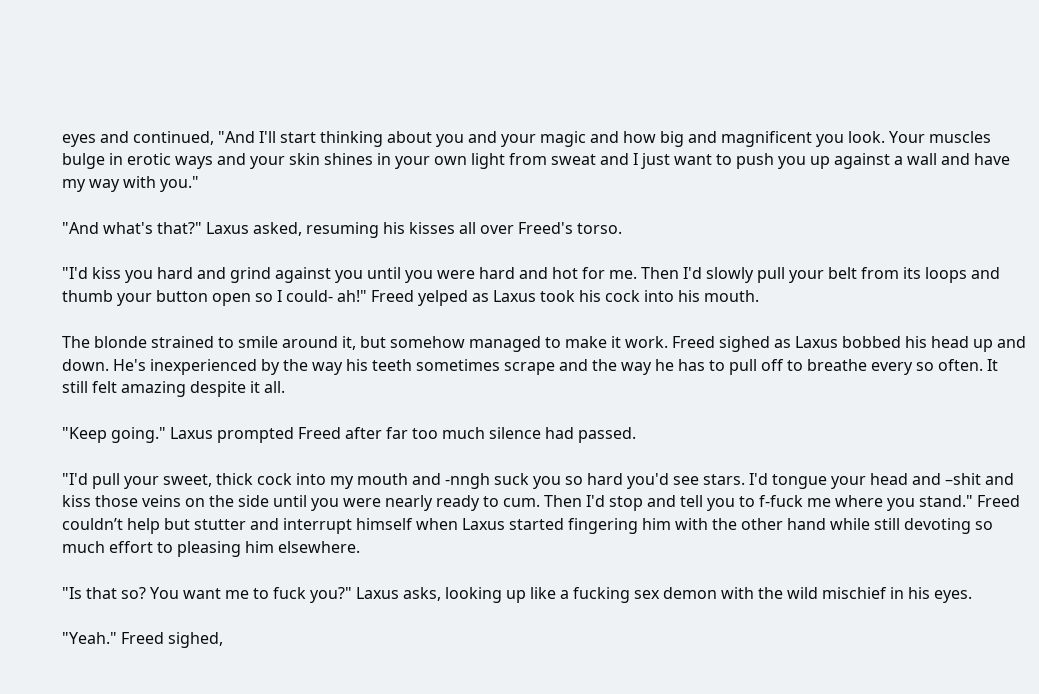eyes and continued, "And I'll start thinking about you and your magic and how big and magnificent you look. Your muscles bulge in erotic ways and your skin shines in your own light from sweat and I just want to push you up against a wall and have my way with you."

"And what's that?" Laxus asked, resuming his kisses all over Freed's torso.

"I'd kiss you hard and grind against you until you were hard and hot for me. Then I'd slowly pull your belt from its loops and thumb your button open so I could- ah!" Freed yelped as Laxus took his cock into his mouth.

The blonde strained to smile around it, but somehow managed to make it work. Freed sighed as Laxus bobbed his head up and down. He's inexperienced by the way his teeth sometimes scrape and the way he has to pull off to breathe every so often. It still felt amazing despite it all.

"Keep going." Laxus prompted Freed after far too much silence had passed.

"I'd pull your sweet, thick cock into my mouth and -nngh suck you so hard you'd see stars. I'd tongue your head and –shit and kiss those veins on the side until you were nearly ready to cum. Then I'd stop and tell you to f-fuck me where you stand." Freed couldn’t help but stutter and interrupt himself when Laxus started fingering him with the other hand while still devoting so much effort to pleasing him elsewhere.

"Is that so? You want me to fuck you?" Laxus asks, looking up like a fucking sex demon with the wild mischief in his eyes.

"Yeah." Freed sighed,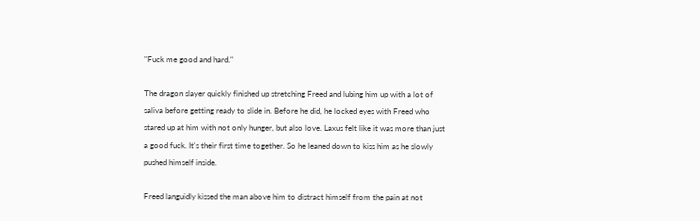"Fuck me good and hard."

The dragon slayer quickly finished up stretching Freed and lubing him up with a lot of saliva before getting ready to slide in. Before he did, he locked eyes with Freed who stared up at him with not only hunger, but also love. Laxus felt like it was more than just a good fuck. It's their first time together. So he leaned down to kiss him as he slowly pushed himself inside.

Freed languidly kissed the man above him to distract himself from the pain at not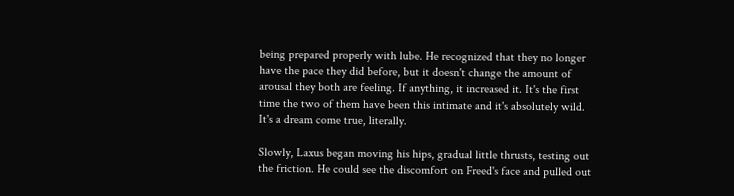being prepared properly with lube. He recognized that they no longer have the pace they did before, but it doesn't change the amount of arousal they both are feeling. If anything, it increased it. It's the first time the two of them have been this intimate and it's absolutely wild. It's a dream come true, literally.

Slowly, Laxus began moving his hips, gradual little thrusts, testing out the friction. He could see the discomfort on Freed's face and pulled out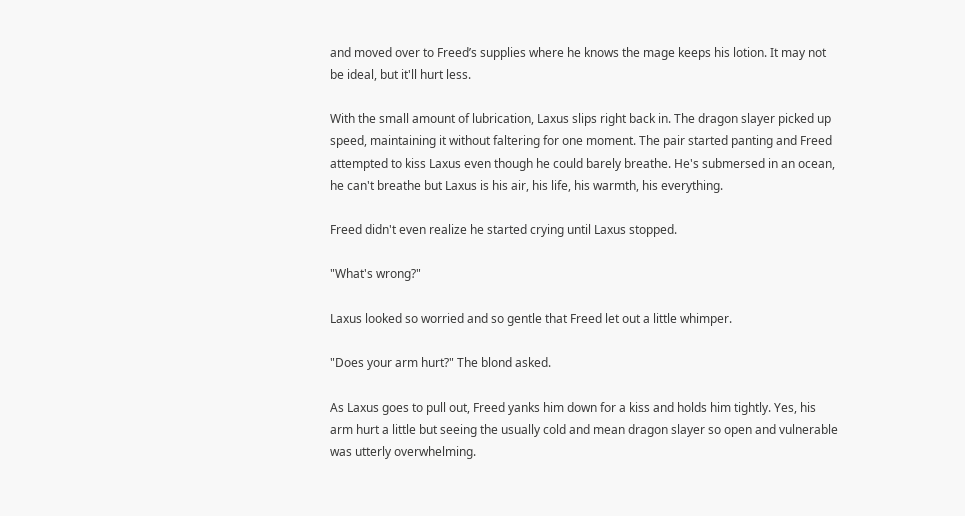and moved over to Freed’s supplies where he knows the mage keeps his lotion. It may not be ideal, but it'll hurt less.

With the small amount of lubrication, Laxus slips right back in. The dragon slayer picked up speed, maintaining it without faltering for one moment. The pair started panting and Freed attempted to kiss Laxus even though he could barely breathe. He's submersed in an ocean, he can't breathe but Laxus is his air, his life, his warmth, his everything.

Freed didn't even realize he started crying until Laxus stopped.

"What's wrong?"

Laxus looked so worried and so gentle that Freed let out a little whimper.

"Does your arm hurt?" The blond asked.

As Laxus goes to pull out, Freed yanks him down for a kiss and holds him tightly. Yes, his arm hurt a little but seeing the usually cold and mean dragon slayer so open and vulnerable was utterly overwhelming.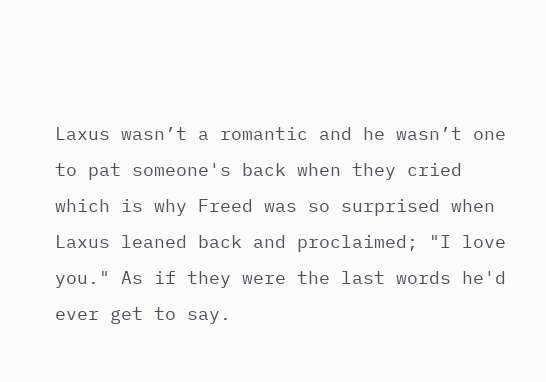Laxus wasn’t a romantic and he wasn’t one to pat someone's back when they cried which is why Freed was so surprised when Laxus leaned back and proclaimed; "I love you." As if they were the last words he'd ever get to say.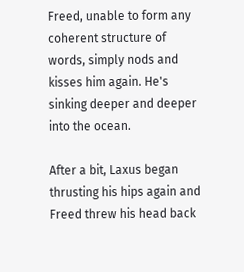Freed, unable to form any coherent structure of words, simply nods and kisses him again. He's sinking deeper and deeper into the ocean.

After a bit, Laxus began thrusting his hips again and Freed threw his head back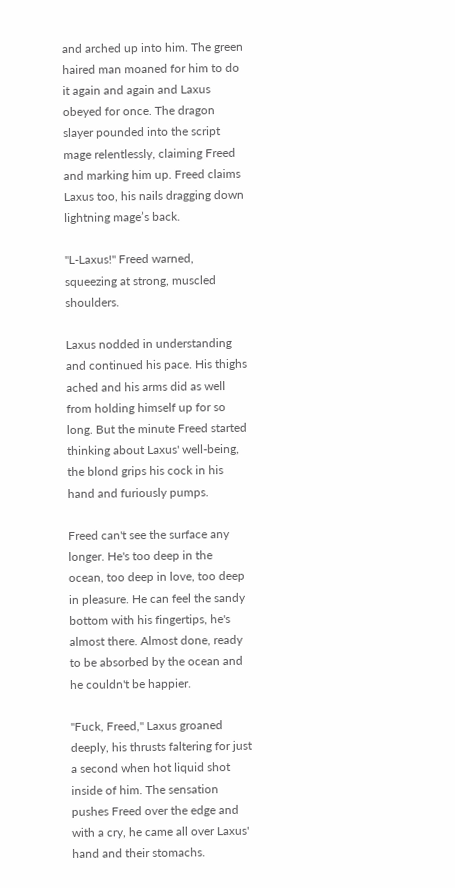and arched up into him. The green haired man moaned for him to do it again and again and Laxus obeyed for once. The dragon slayer pounded into the script mage relentlessly, claiming Freed and marking him up. Freed claims Laxus too, his nails dragging down lightning mage’s back.

"L-Laxus!" Freed warned, squeezing at strong, muscled shoulders.

Laxus nodded in understanding and continued his pace. His thighs ached and his arms did as well from holding himself up for so long. But the minute Freed started thinking about Laxus' well-being, the blond grips his cock in his hand and furiously pumps.

Freed can't see the surface any longer. He's too deep in the ocean, too deep in love, too deep in pleasure. He can feel the sandy bottom with his fingertips, he's almost there. Almost done, ready to be absorbed by the ocean and he couldn't be happier.

"Fuck, Freed," Laxus groaned deeply, his thrusts faltering for just a second when hot liquid shot inside of him. The sensation pushes Freed over the edge and with a cry, he came all over Laxus' hand and their stomachs.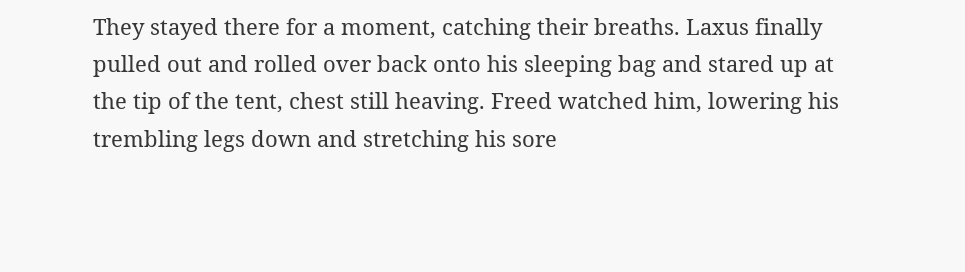They stayed there for a moment, catching their breaths. Laxus finally pulled out and rolled over back onto his sleeping bag and stared up at the tip of the tent, chest still heaving. Freed watched him, lowering his trembling legs down and stretching his sore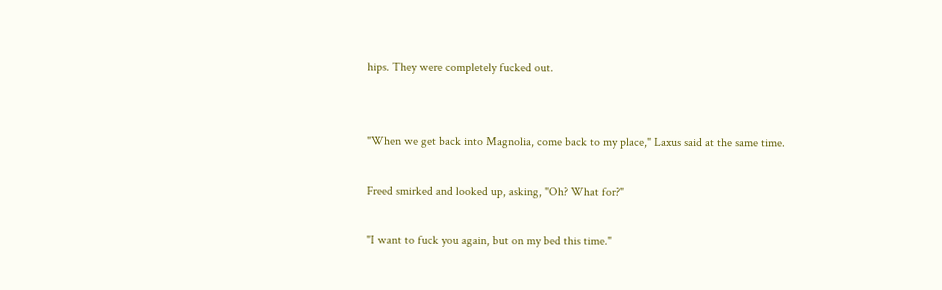hips. They were completely fucked out.


"When we get back into Magnolia, come back to my place," Laxus said at the same time.

Freed smirked and looked up, asking, "Oh? What for?"

"I want to fuck you again, but on my bed this time."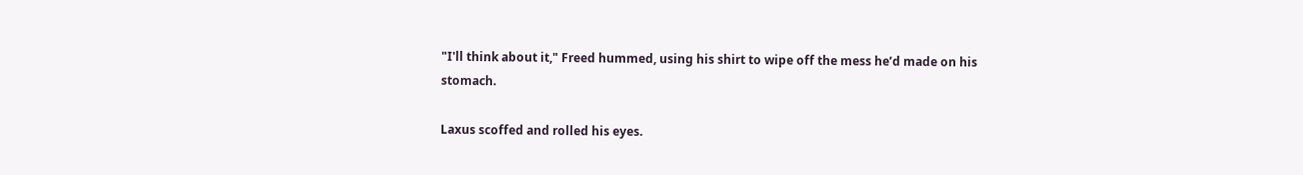"I'll think about it," Freed hummed, using his shirt to wipe off the mess he’d made on his stomach.

Laxus scoffed and rolled his eyes.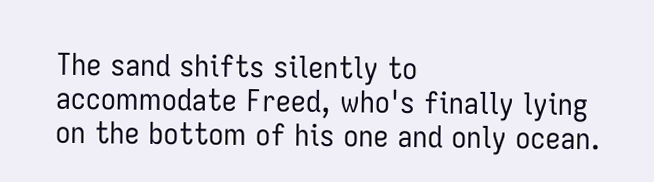The sand shifts silently to accommodate Freed, who's finally lying on the bottom of his one and only ocean.